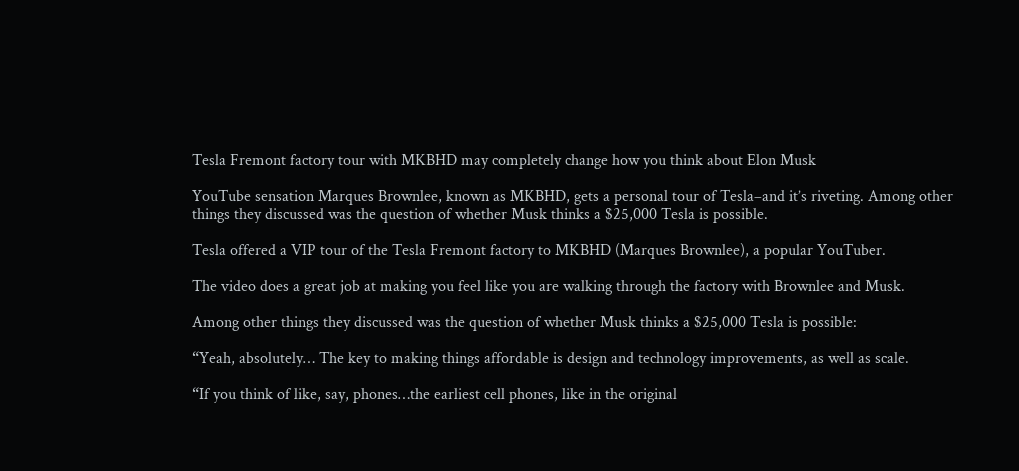Tesla Fremont factory tour with MKBHD may completely change how you think about Elon Musk

YouTube sensation Marques Brownlee, known as MKBHD, gets a personal tour of Tesla–and it’s riveting. Among other things they discussed was the question of whether Musk thinks a $25,000 Tesla is possible.

Tesla offered a VIP tour of the Tesla Fremont factory to MKBHD (Marques Brownlee), a popular YouTuber.

The video does a great job at making you feel like you are walking through the factory with Brownlee and Musk.

Among other things they discussed was the question of whether Musk thinks a $25,000 Tesla is possible:

“Yeah, absolutely… The key to making things affordable is design and technology improvements, as well as scale.

“If you think of like, say, phones…the earliest cell phones, like in the original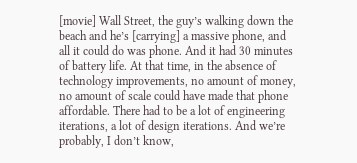[movie] Wall Street, the guy’s walking down the beach and he’s [carrying] a massive phone, and all it could do was phone. And it had 30 minutes of battery life. At that time, in the absence of technology improvements, no amount of money, no amount of scale could have made that phone affordable. There had to be a lot of engineering iterations, a lot of design iterations. And we’re probably, I don’t know,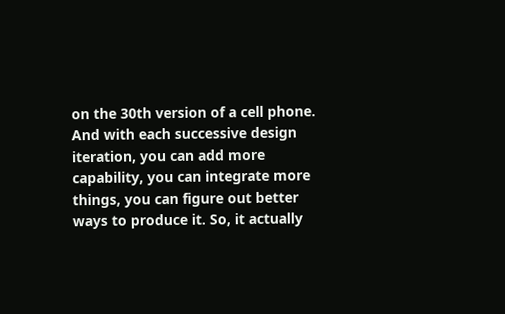on the 30th version of a cell phone. And with each successive design iteration, you can add more capability, you can integrate more things, you can figure out better ways to produce it. So, it actually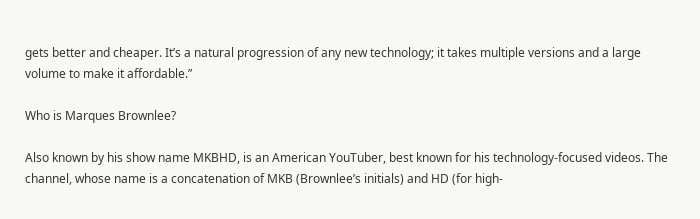gets better and cheaper. It’s a natural progression of any new technology; it takes multiple versions and a large volume to make it affordable.”

Who is Marques Brownlee?

Also known by his show name MKBHD, is an American YouTuber, best known for his technology-focused videos. The channel, whose name is a concatenation of MKB (Brownlee’s initials) and HD (for high-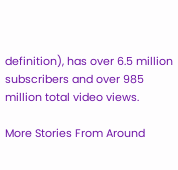definition), has over 6.5 million subscribers and over 985 million total video views.

More Stories From Around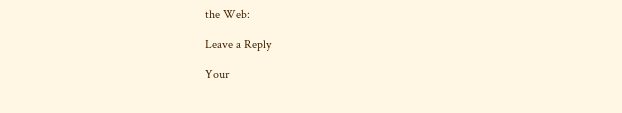the Web:

Leave a Reply

Your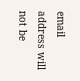email address will not be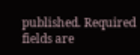published. Required fields are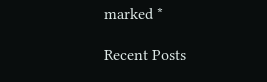marked *

Recent Posts